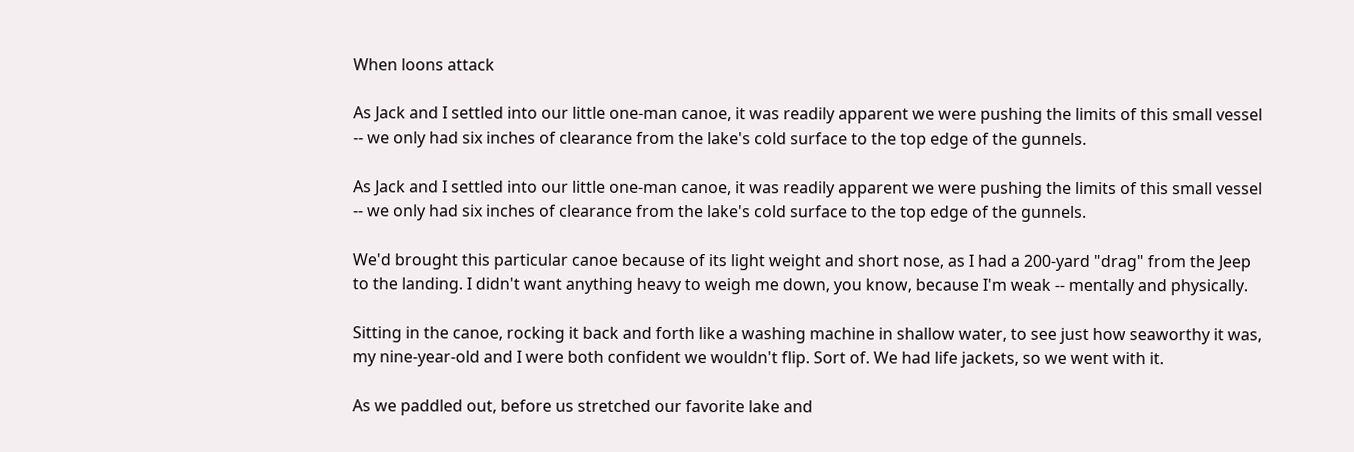When loons attack

As Jack and I settled into our little one-man canoe, it was readily apparent we were pushing the limits of this small vessel -- we only had six inches of clearance from the lake's cold surface to the top edge of the gunnels.

As Jack and I settled into our little one-man canoe, it was readily apparent we were pushing the limits of this small vessel -- we only had six inches of clearance from the lake's cold surface to the top edge of the gunnels.

We'd brought this particular canoe because of its light weight and short nose, as I had a 200-yard "drag" from the Jeep to the landing. I didn't want anything heavy to weigh me down, you know, because I'm weak -- mentally and physically.

Sitting in the canoe, rocking it back and forth like a washing machine in shallow water, to see just how seaworthy it was, my nine-year-old and I were both confident we wouldn't flip. Sort of. We had life jackets, so we went with it.

As we paddled out, before us stretched our favorite lake and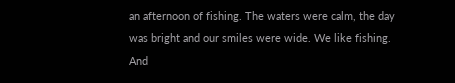an afternoon of fishing. The waters were calm, the day was bright and our smiles were wide. We like fishing. And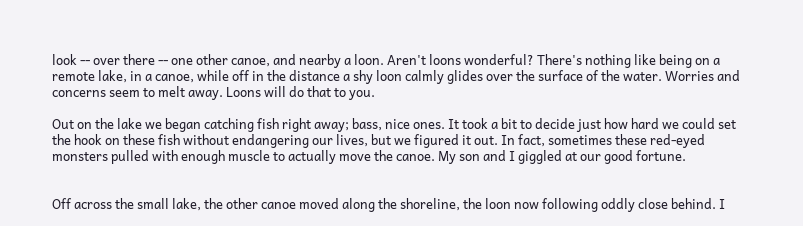look -- over there -- one other canoe, and nearby a loon. Aren't loons wonderful? There's nothing like being on a remote lake, in a canoe, while off in the distance a shy loon calmly glides over the surface of the water. Worries and concerns seem to melt away. Loons will do that to you.

Out on the lake we began catching fish right away; bass, nice ones. It took a bit to decide just how hard we could set the hook on these fish without endangering our lives, but we figured it out. In fact, sometimes these red-eyed monsters pulled with enough muscle to actually move the canoe. My son and I giggled at our good fortune.


Off across the small lake, the other canoe moved along the shoreline, the loon now following oddly close behind. I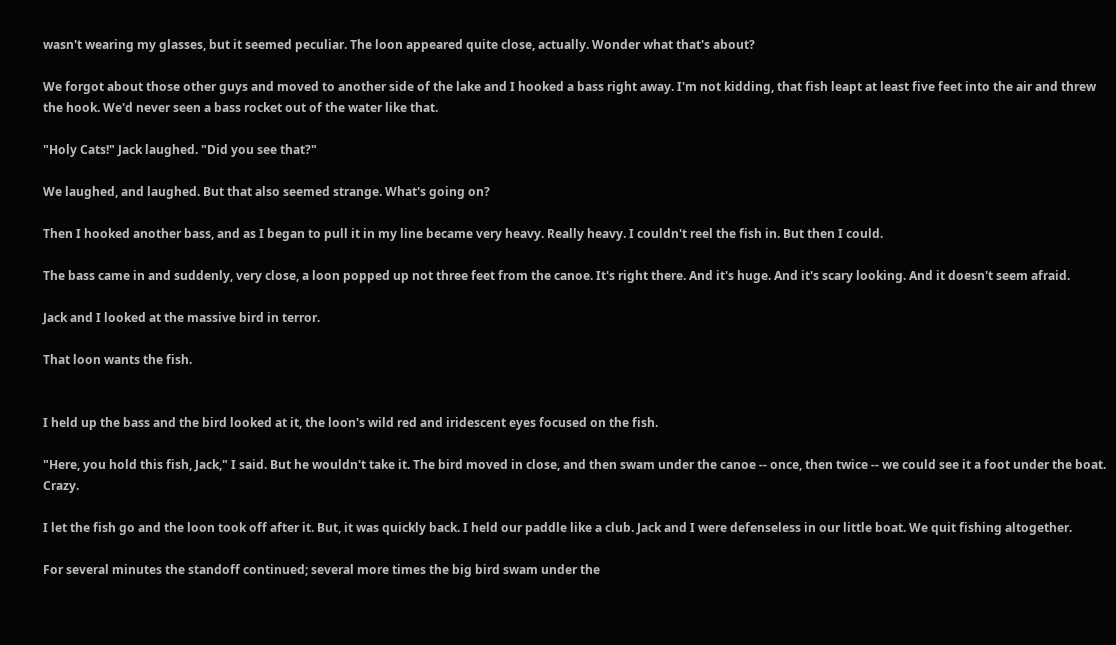wasn't wearing my glasses, but it seemed peculiar. The loon appeared quite close, actually. Wonder what that's about?

We forgot about those other guys and moved to another side of the lake and I hooked a bass right away. I'm not kidding, that fish leapt at least five feet into the air and threw the hook. We'd never seen a bass rocket out of the water like that.

"Holy Cats!" Jack laughed. "Did you see that?"

We laughed, and laughed. But that also seemed strange. What's going on?

Then I hooked another bass, and as I began to pull it in my line became very heavy. Really heavy. I couldn't reel the fish in. But then I could.

The bass came in and suddenly, very close, a loon popped up not three feet from the canoe. It's right there. And it's huge. And it's scary looking. And it doesn't seem afraid.

Jack and I looked at the massive bird in terror.

That loon wants the fish.


I held up the bass and the bird looked at it, the loon's wild red and iridescent eyes focused on the fish.

"Here, you hold this fish, Jack," I said. But he wouldn't take it. The bird moved in close, and then swam under the canoe -- once, then twice -- we could see it a foot under the boat. Crazy.

I let the fish go and the loon took off after it. But, it was quickly back. I held our paddle like a club. Jack and I were defenseless in our little boat. We quit fishing altogether.

For several minutes the standoff continued; several more times the big bird swam under the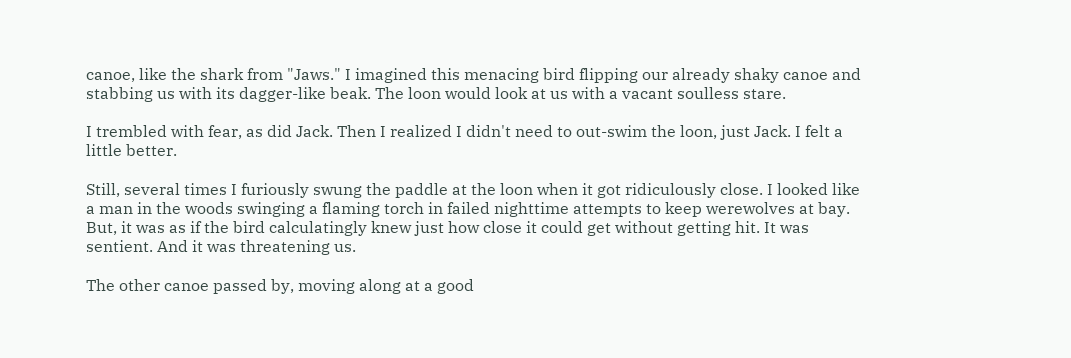canoe, like the shark from "Jaws." I imagined this menacing bird flipping our already shaky canoe and stabbing us with its dagger-like beak. The loon would look at us with a vacant soulless stare.

I trembled with fear, as did Jack. Then I realized I didn't need to out-swim the loon, just Jack. I felt a little better.

Still, several times I furiously swung the paddle at the loon when it got ridiculously close. I looked like a man in the woods swinging a flaming torch in failed nighttime attempts to keep werewolves at bay. But, it was as if the bird calculatingly knew just how close it could get without getting hit. It was sentient. And it was threatening us.

The other canoe passed by, moving along at a good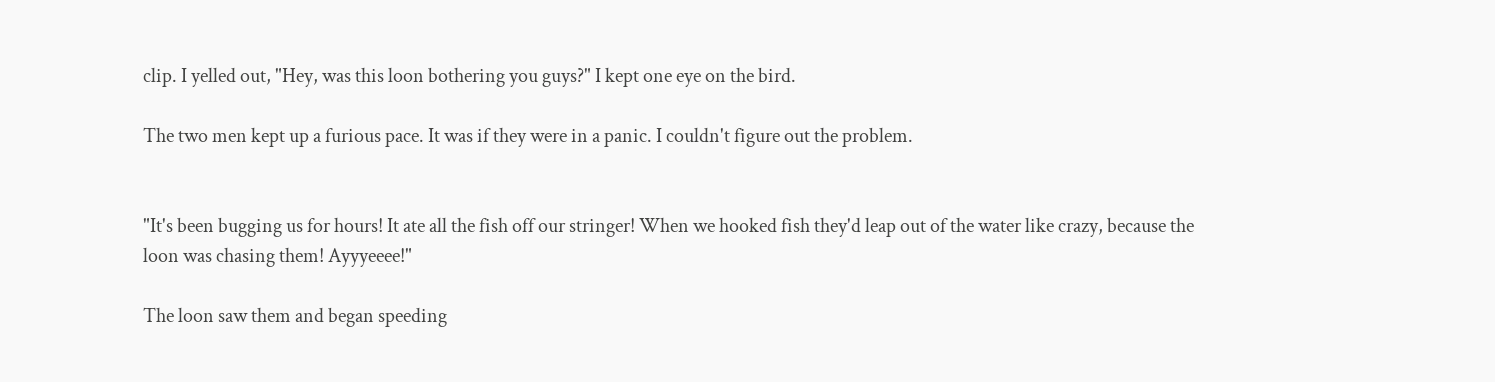clip. I yelled out, "Hey, was this loon bothering you guys?" I kept one eye on the bird.

The two men kept up a furious pace. It was if they were in a panic. I couldn't figure out the problem.


"It's been bugging us for hours! It ate all the fish off our stringer! When we hooked fish they'd leap out of the water like crazy, because the loon was chasing them! Ayyyeeee!"

The loon saw them and began speeding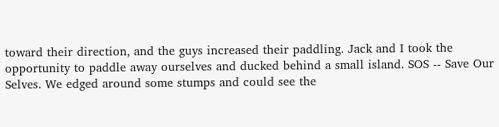toward their direction, and the guys increased their paddling. Jack and I took the opportunity to paddle away ourselves and ducked behind a small island. SOS -- Save Our Selves. We edged around some stumps and could see the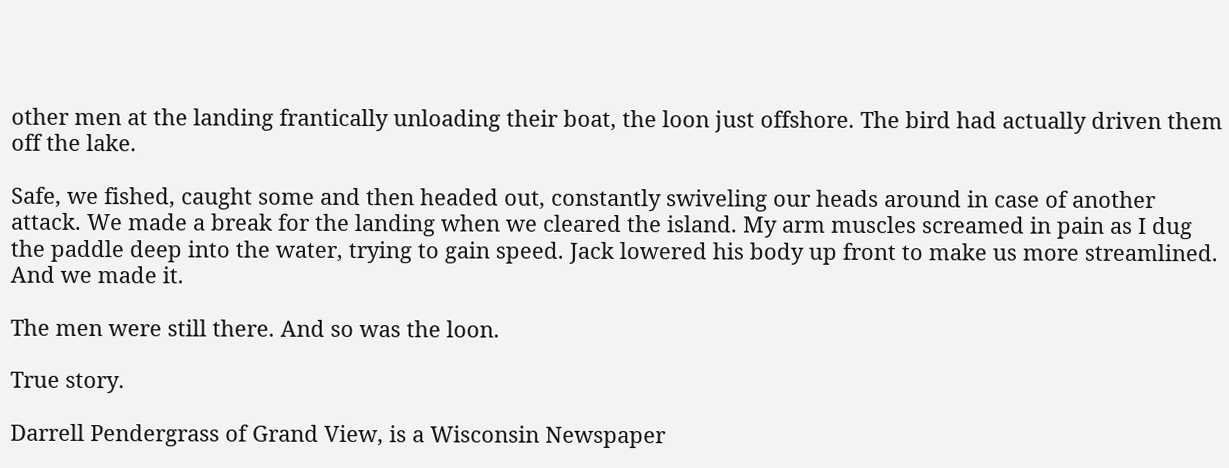other men at the landing frantically unloading their boat, the loon just offshore. The bird had actually driven them off the lake.

Safe, we fished, caught some and then headed out, constantly swiveling our heads around in case of another attack. We made a break for the landing when we cleared the island. My arm muscles screamed in pain as I dug the paddle deep into the water, trying to gain speed. Jack lowered his body up front to make us more streamlined. And we made it.

The men were still there. And so was the loon.

True story.

Darrell Pendergrass of Grand View, is a Wisconsin Newspaper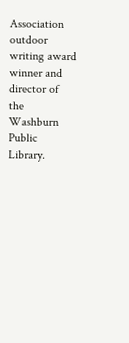Association outdoor writing award winner and director of the Washburn Public Library.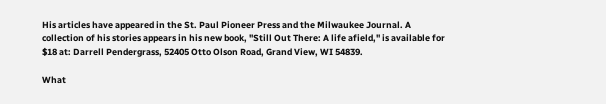His articles have appeared in the St. Paul Pioneer Press and the Milwaukee Journal. A collection of his stories appears in his new book, "Still Out There: A life afield," is available for $18 at: Darrell Pendergrass, 52405 Otto Olson Road, Grand View, WI 54839.

What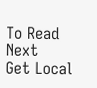To Read Next
Get Local